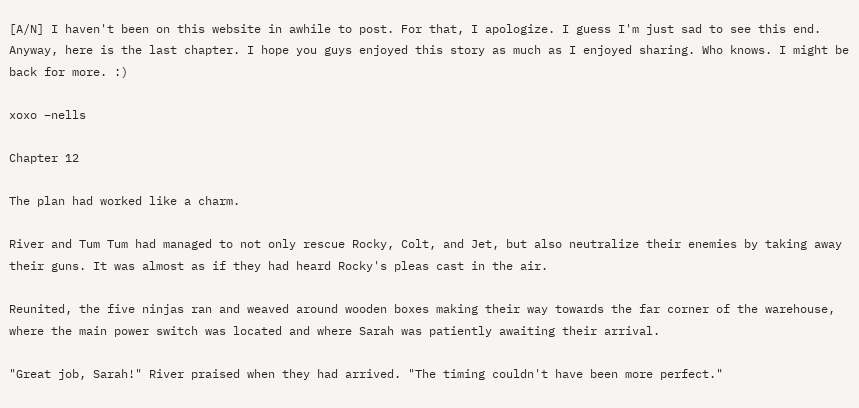[A/N] I haven't been on this website in awhile to post. For that, I apologize. I guess I'm just sad to see this end. Anyway, here is the last chapter. I hope you guys enjoyed this story as much as I enjoyed sharing. Who knows. I might be back for more. :)

xoxo –nells

Chapter 12

The plan had worked like a charm.

River and Tum Tum had managed to not only rescue Rocky, Colt, and Jet, but also neutralize their enemies by taking away their guns. It was almost as if they had heard Rocky's pleas cast in the air.

Reunited, the five ninjas ran and weaved around wooden boxes making their way towards the far corner of the warehouse, where the main power switch was located and where Sarah was patiently awaiting their arrival.

"Great job, Sarah!" River praised when they had arrived. "The timing couldn't have been more perfect."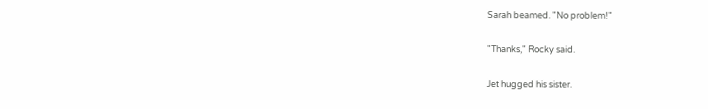Sarah beamed. "No problem!"

"Thanks," Rocky said.

Jet hugged his sister.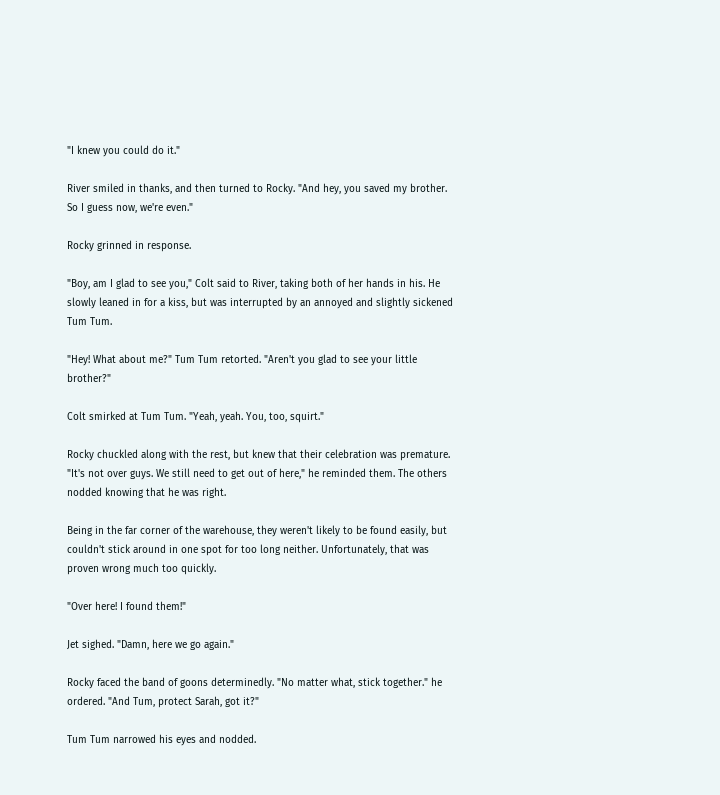"I knew you could do it."

River smiled in thanks, and then turned to Rocky. "And hey, you saved my brother. So I guess now, we're even."

Rocky grinned in response.

"Boy, am I glad to see you," Colt said to River, taking both of her hands in his. He slowly leaned in for a kiss, but was interrupted by an annoyed and slightly sickened Tum Tum.

"Hey! What about me?" Tum Tum retorted. "Aren't you glad to see your little brother?"

Colt smirked at Tum Tum. "Yeah, yeah. You, too, squirt."

Rocky chuckled along with the rest, but knew that their celebration was premature. "It's not over guys. We still need to get out of here," he reminded them. The others nodded knowing that he was right.

Being in the far corner of the warehouse, they weren't likely to be found easily, but couldn't stick around in one spot for too long neither. Unfortunately, that was proven wrong much too quickly.

"Over here! I found them!"

Jet sighed. "Damn, here we go again."

Rocky faced the band of goons determinedly. "No matter what, stick together." he ordered. "And Tum, protect Sarah, got it?"

Tum Tum narrowed his eyes and nodded.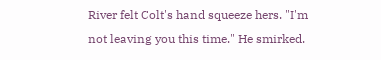River felt Colt's hand squeeze hers. "I'm not leaving you this time." He smirked.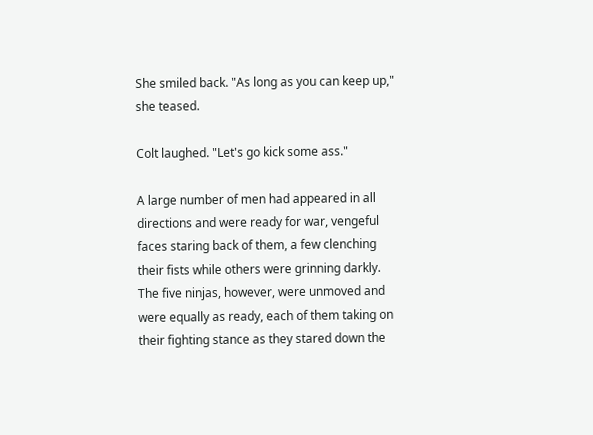She smiled back. "As long as you can keep up," she teased.

Colt laughed. "Let's go kick some ass."

A large number of men had appeared in all directions and were ready for war, vengeful faces staring back of them, a few clenching their fists while others were grinning darkly. The five ninjas, however, were unmoved and were equally as ready, each of them taking on their fighting stance as they stared down the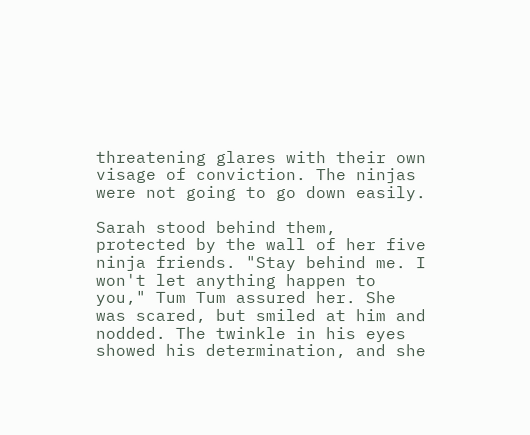threatening glares with their own visage of conviction. The ninjas were not going to go down easily.

Sarah stood behind them, protected by the wall of her five ninja friends. "Stay behind me. I won't let anything happen to you," Tum Tum assured her. She was scared, but smiled at him and nodded. The twinkle in his eyes showed his determination, and she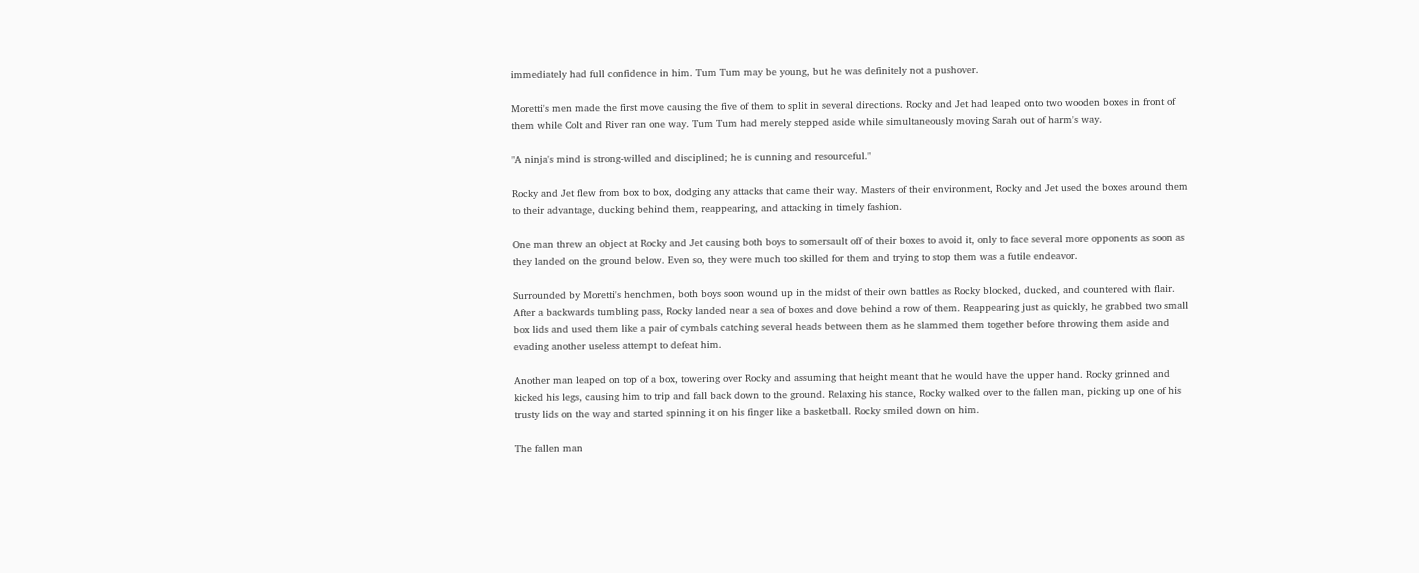immediately had full confidence in him. Tum Tum may be young, but he was definitely not a pushover.

Moretti's men made the first move causing the five of them to split in several directions. Rocky and Jet had leaped onto two wooden boxes in front of them while Colt and River ran one way. Tum Tum had merely stepped aside while simultaneously moving Sarah out of harm's way.

"A ninja's mind is strong-willed and disciplined; he is cunning and resourceful."

Rocky and Jet flew from box to box, dodging any attacks that came their way. Masters of their environment, Rocky and Jet used the boxes around them to their advantage, ducking behind them, reappearing, and attacking in timely fashion.

One man threw an object at Rocky and Jet causing both boys to somersault off of their boxes to avoid it, only to face several more opponents as soon as they landed on the ground below. Even so, they were much too skilled for them and trying to stop them was a futile endeavor.

Surrounded by Moretti's henchmen, both boys soon wound up in the midst of their own battles as Rocky blocked, ducked, and countered with flair. After a backwards tumbling pass, Rocky landed near a sea of boxes and dove behind a row of them. Reappearing just as quickly, he grabbed two small box lids and used them like a pair of cymbals catching several heads between them as he slammed them together before throwing them aside and evading another useless attempt to defeat him.

Another man leaped on top of a box, towering over Rocky and assuming that height meant that he would have the upper hand. Rocky grinned and kicked his legs, causing him to trip and fall back down to the ground. Relaxing his stance, Rocky walked over to the fallen man, picking up one of his trusty lids on the way and started spinning it on his finger like a basketball. Rocky smiled down on him.

The fallen man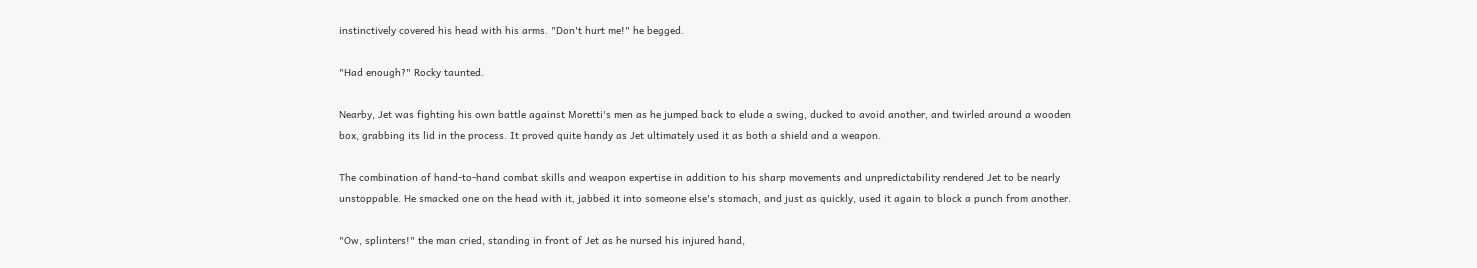instinctively covered his head with his arms. "Don't hurt me!" he begged.

"Had enough?" Rocky taunted.

Nearby, Jet was fighting his own battle against Moretti's men as he jumped back to elude a swing, ducked to avoid another, and twirled around a wooden box, grabbing its lid in the process. It proved quite handy as Jet ultimately used it as both a shield and a weapon.

The combination of hand-to-hand combat skills and weapon expertise in addition to his sharp movements and unpredictability rendered Jet to be nearly unstoppable. He smacked one on the head with it, jabbed it into someone else's stomach, and just as quickly, used it again to block a punch from another.

"Ow, splinters!" the man cried, standing in front of Jet as he nursed his injured hand,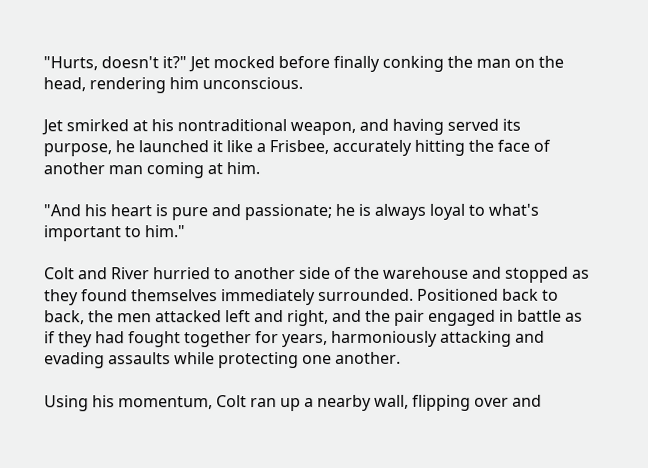"Hurts, doesn't it?" Jet mocked before finally conking the man on the head, rendering him unconscious.

Jet smirked at his nontraditional weapon, and having served its purpose, he launched it like a Frisbee, accurately hitting the face of another man coming at him.

"And his heart is pure and passionate; he is always loyal to what's important to him."

Colt and River hurried to another side of the warehouse and stopped as they found themselves immediately surrounded. Positioned back to back, the men attacked left and right, and the pair engaged in battle as if they had fought together for years, harmoniously attacking and evading assaults while protecting one another.

Using his momentum, Colt ran up a nearby wall, flipping over and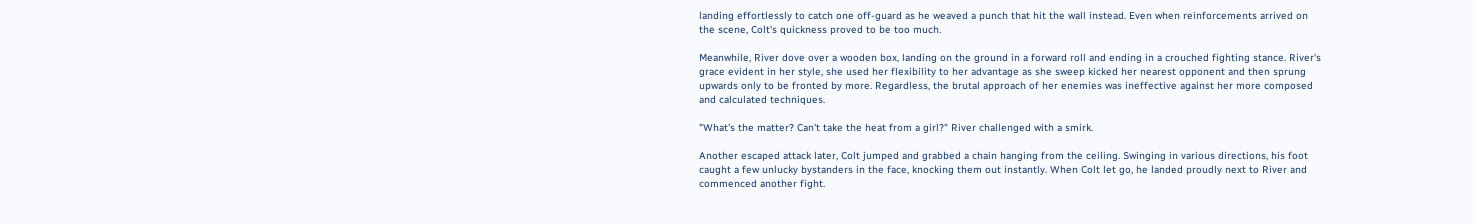landing effortlessly to catch one off-guard as he weaved a punch that hit the wall instead. Even when reinforcements arrived on the scene, Colt's quickness proved to be too much.

Meanwhile, River dove over a wooden box, landing on the ground in a forward roll and ending in a crouched fighting stance. River's grace evident in her style, she used her flexibility to her advantage as she sweep kicked her nearest opponent and then sprung upwards only to be fronted by more. Regardless, the brutal approach of her enemies was ineffective against her more composed and calculated techniques.

"What's the matter? Can't take the heat from a girl?" River challenged with a smirk.

Another escaped attack later, Colt jumped and grabbed a chain hanging from the ceiling. Swinging in various directions, his foot caught a few unlucky bystanders in the face, knocking them out instantly. When Colt let go, he landed proudly next to River and commenced another fight.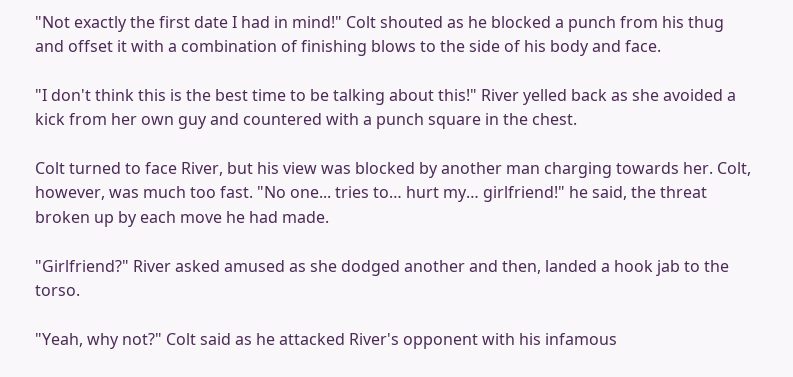"Not exactly the first date I had in mind!" Colt shouted as he blocked a punch from his thug and offset it with a combination of finishing blows to the side of his body and face.

"I don't think this is the best time to be talking about this!" River yelled back as she avoided a kick from her own guy and countered with a punch square in the chest.

Colt turned to face River, but his view was blocked by another man charging towards her. Colt, however, was much too fast. "No one... tries to… hurt my… girlfriend!" he said, the threat broken up by each move he had made.

"Girlfriend?" River asked amused as she dodged another and then, landed a hook jab to the torso.

"Yeah, why not?" Colt said as he attacked River's opponent with his infamous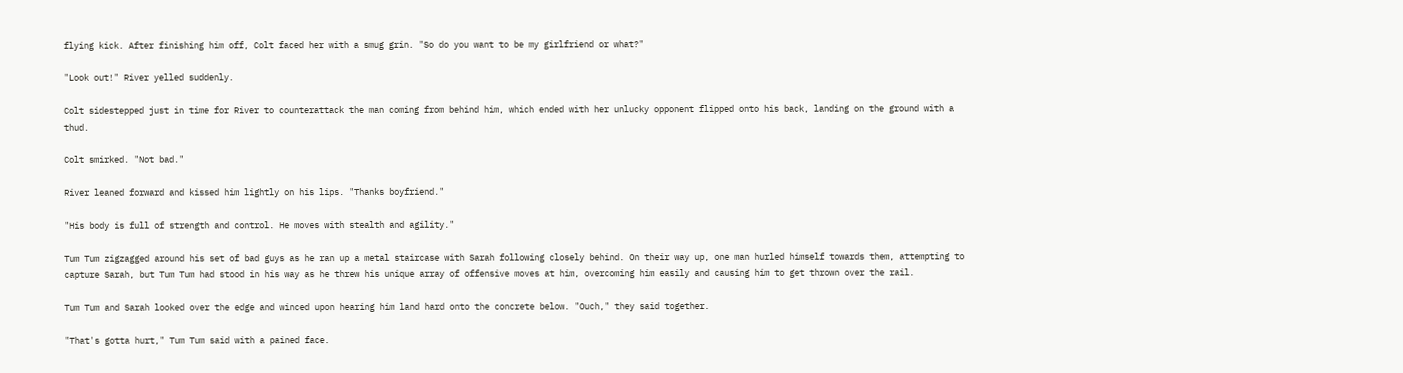flying kick. After finishing him off, Colt faced her with a smug grin. "So do you want to be my girlfriend or what?"

"Look out!" River yelled suddenly.

Colt sidestepped just in time for River to counterattack the man coming from behind him, which ended with her unlucky opponent flipped onto his back, landing on the ground with a thud.

Colt smirked. "Not bad."

River leaned forward and kissed him lightly on his lips. "Thanks boyfriend."

"His body is full of strength and control. He moves with stealth and agility."

Tum Tum zigzagged around his set of bad guys as he ran up a metal staircase with Sarah following closely behind. On their way up, one man hurled himself towards them, attempting to capture Sarah, but Tum Tum had stood in his way as he threw his unique array of offensive moves at him, overcoming him easily and causing him to get thrown over the rail.

Tum Tum and Sarah looked over the edge and winced upon hearing him land hard onto the concrete below. "Ouch," they said together.

"That's gotta hurt," Tum Tum said with a pained face.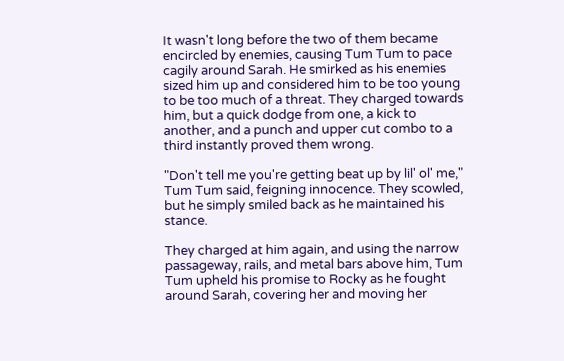It wasn't long before the two of them became encircled by enemies, causing Tum Tum to pace cagily around Sarah. He smirked as his enemies sized him up and considered him to be too young to be too much of a threat. They charged towards him, but a quick dodge from one, a kick to another, and a punch and upper cut combo to a third instantly proved them wrong.

"Don't tell me you're getting beat up by lil' ol' me," Tum Tum said, feigning innocence. They scowled, but he simply smiled back as he maintained his stance.

They charged at him again, and using the narrow passageway, rails, and metal bars above him, Tum Tum upheld his promise to Rocky as he fought around Sarah, covering her and moving her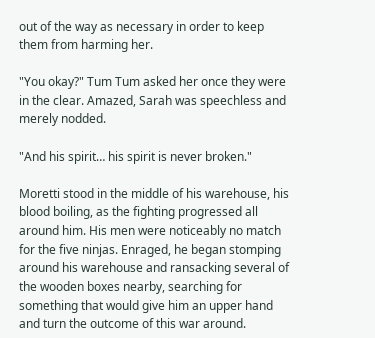out of the way as necessary in order to keep them from harming her.

"You okay?" Tum Tum asked her once they were in the clear. Amazed, Sarah was speechless and merely nodded.

"And his spirit… his spirit is never broken."

Moretti stood in the middle of his warehouse, his blood boiling, as the fighting progressed all around him. His men were noticeably no match for the five ninjas. Enraged, he began stomping around his warehouse and ransacking several of the wooden boxes nearby, searching for something that would give him an upper hand and turn the outcome of this war around.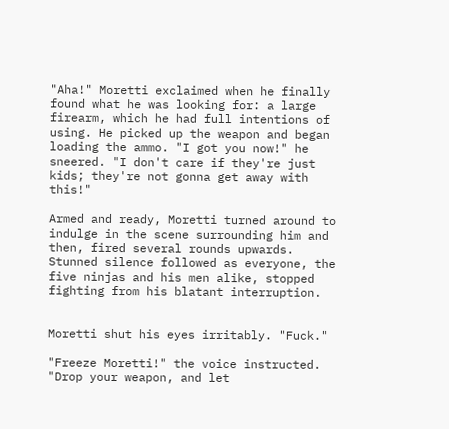"Aha!" Moretti exclaimed when he finally found what he was looking for: a large firearm, which he had full intentions of using. He picked up the weapon and began loading the ammo. "I got you now!" he sneered. "I don't care if they're just kids; they're not gonna get away with this!"

Armed and ready, Moretti turned around to indulge in the scene surrounding him and then, fired several rounds upwards. Stunned silence followed as everyone, the five ninjas and his men alike, stopped fighting from his blatant interruption.


Moretti shut his eyes irritably. "Fuck."

"Freeze Moretti!" the voice instructed. "Drop your weapon, and let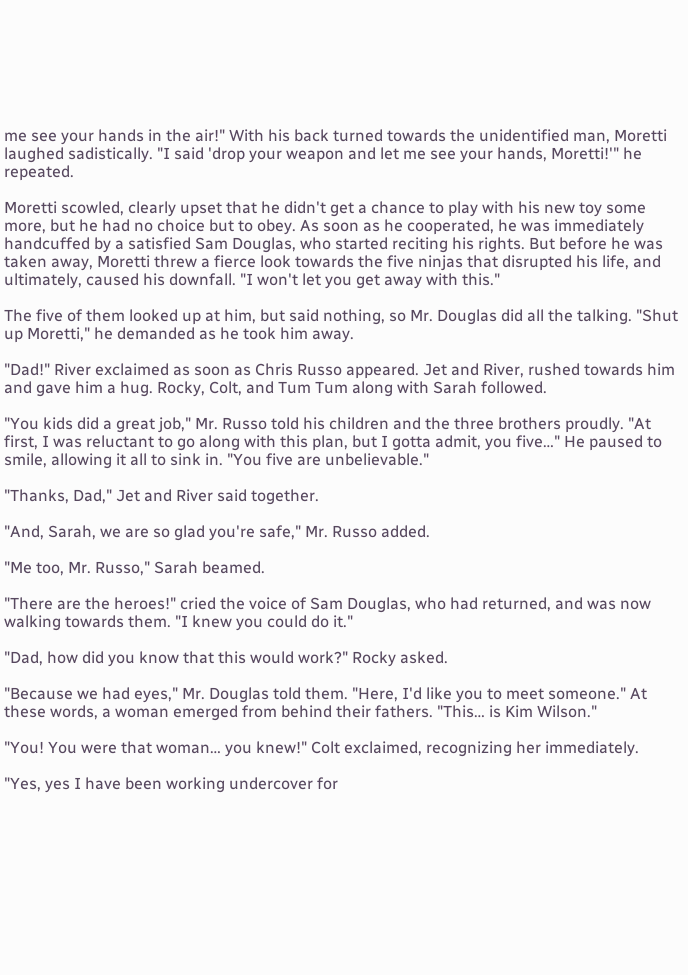me see your hands in the air!" With his back turned towards the unidentified man, Moretti laughed sadistically. "I said 'drop your weapon and let me see your hands, Moretti!'" he repeated.

Moretti scowled, clearly upset that he didn't get a chance to play with his new toy some more, but he had no choice but to obey. As soon as he cooperated, he was immediately handcuffed by a satisfied Sam Douglas, who started reciting his rights. But before he was taken away, Moretti threw a fierce look towards the five ninjas that disrupted his life, and ultimately, caused his downfall. "I won't let you get away with this."

The five of them looked up at him, but said nothing, so Mr. Douglas did all the talking. "Shut up Moretti," he demanded as he took him away.

"Dad!" River exclaimed as soon as Chris Russo appeared. Jet and River, rushed towards him and gave him a hug. Rocky, Colt, and Tum Tum along with Sarah followed.

"You kids did a great job," Mr. Russo told his children and the three brothers proudly. "At first, I was reluctant to go along with this plan, but I gotta admit, you five…" He paused to smile, allowing it all to sink in. "You five are unbelievable."

"Thanks, Dad," Jet and River said together.

"And, Sarah, we are so glad you're safe," Mr. Russo added.

"Me too, Mr. Russo," Sarah beamed.

"There are the heroes!" cried the voice of Sam Douglas, who had returned, and was now walking towards them. "I knew you could do it."

"Dad, how did you know that this would work?" Rocky asked.

"Because we had eyes," Mr. Douglas told them. "Here, I'd like you to meet someone." At these words, a woman emerged from behind their fathers. "This… is Kim Wilson."

"You! You were that woman… you knew!" Colt exclaimed, recognizing her immediately.

"Yes, yes I have been working undercover for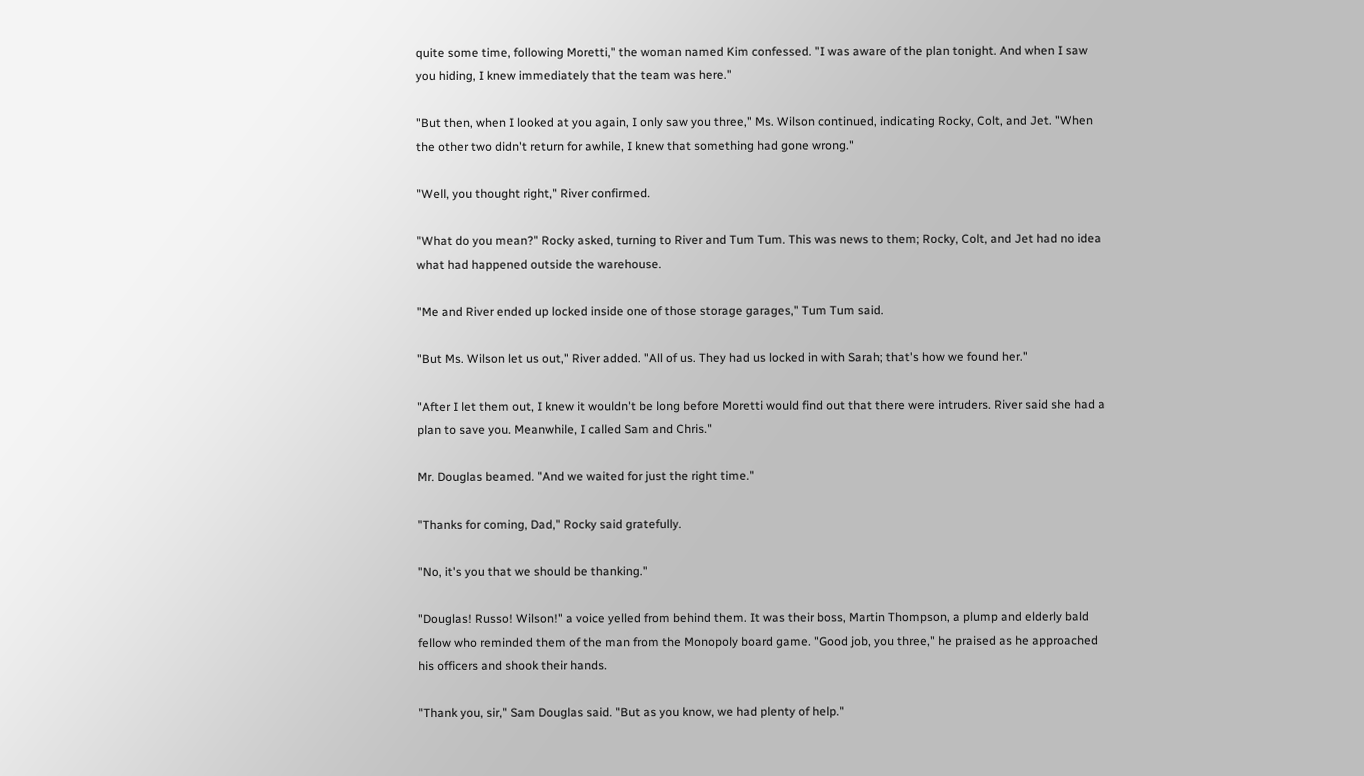quite some time, following Moretti," the woman named Kim confessed. "I was aware of the plan tonight. And when I saw you hiding, I knew immediately that the team was here."

"But then, when I looked at you again, I only saw you three," Ms. Wilson continued, indicating Rocky, Colt, and Jet. "When the other two didn't return for awhile, I knew that something had gone wrong."

"Well, you thought right," River confirmed.

"What do you mean?" Rocky asked, turning to River and Tum Tum. This was news to them; Rocky, Colt, and Jet had no idea what had happened outside the warehouse.

"Me and River ended up locked inside one of those storage garages," Tum Tum said.

"But Ms. Wilson let us out," River added. "All of us. They had us locked in with Sarah; that's how we found her."

"After I let them out, I knew it wouldn't be long before Moretti would find out that there were intruders. River said she had a plan to save you. Meanwhile, I called Sam and Chris."

Mr. Douglas beamed. "And we waited for just the right time."

"Thanks for coming, Dad," Rocky said gratefully.

"No, it's you that we should be thanking."

"Douglas! Russo! Wilson!" a voice yelled from behind them. It was their boss, Martin Thompson, a plump and elderly bald fellow who reminded them of the man from the Monopoly board game. "Good job, you three," he praised as he approached his officers and shook their hands.

"Thank you, sir," Sam Douglas said. "But as you know, we had plenty of help."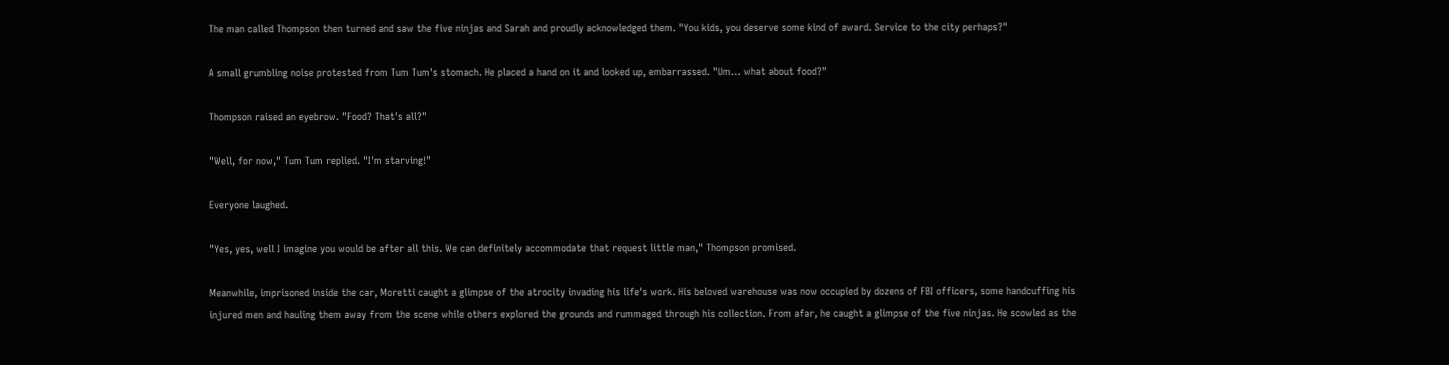The man called Thompson then turned and saw the five ninjas and Sarah and proudly acknowledged them. "You kids, you deserve some kind of award. Service to the city perhaps?"

A small grumbling noise protested from Tum Tum's stomach. He placed a hand on it and looked up, embarrassed. "Um… what about food?"

Thompson raised an eyebrow. "Food? That's all?"

"Well, for now," Tum Tum replied. "I'm starving!"

Everyone laughed.

"Yes, yes, well I imagine you would be after all this. We can definitely accommodate that request little man," Thompson promised.

Meanwhile, imprisoned inside the car, Moretti caught a glimpse of the atrocity invading his life's work. His beloved warehouse was now occupied by dozens of FBI officers, some handcuffing his injured men and hauling them away from the scene while others explored the grounds and rummaged through his collection. From afar, he caught a glimpse of the five ninjas. He scowled as the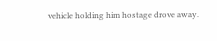vehicle holding him hostage drove away.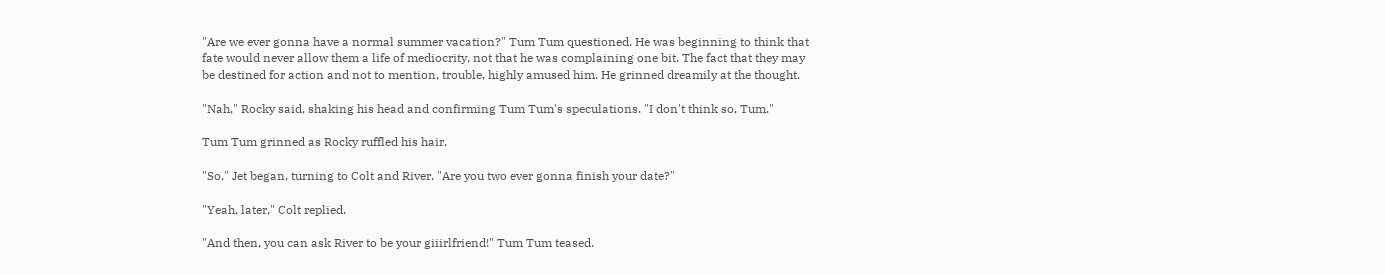"Are we ever gonna have a normal summer vacation?" Tum Tum questioned. He was beginning to think that fate would never allow them a life of mediocrity, not that he was complaining one bit. The fact that they may be destined for action and not to mention, trouble, highly amused him. He grinned dreamily at the thought.

"Nah," Rocky said, shaking his head and confirming Tum Tum's speculations. "I don't think so, Tum."

Tum Tum grinned as Rocky ruffled his hair.

"So," Jet began, turning to Colt and River. "Are you two ever gonna finish your date?"

"Yeah, later," Colt replied.

"And then, you can ask River to be your giiirlfriend!" Tum Tum teased.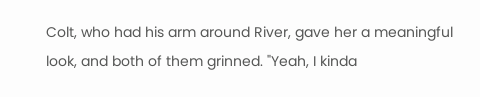Colt, who had his arm around River, gave her a meaningful look, and both of them grinned. "Yeah, I kinda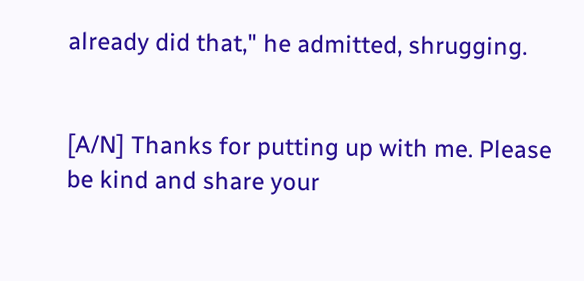already did that," he admitted, shrugging.


[A/N] Thanks for putting up with me. Please be kind and share your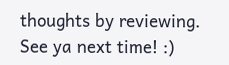thoughts by reviewing. See ya next time! :)